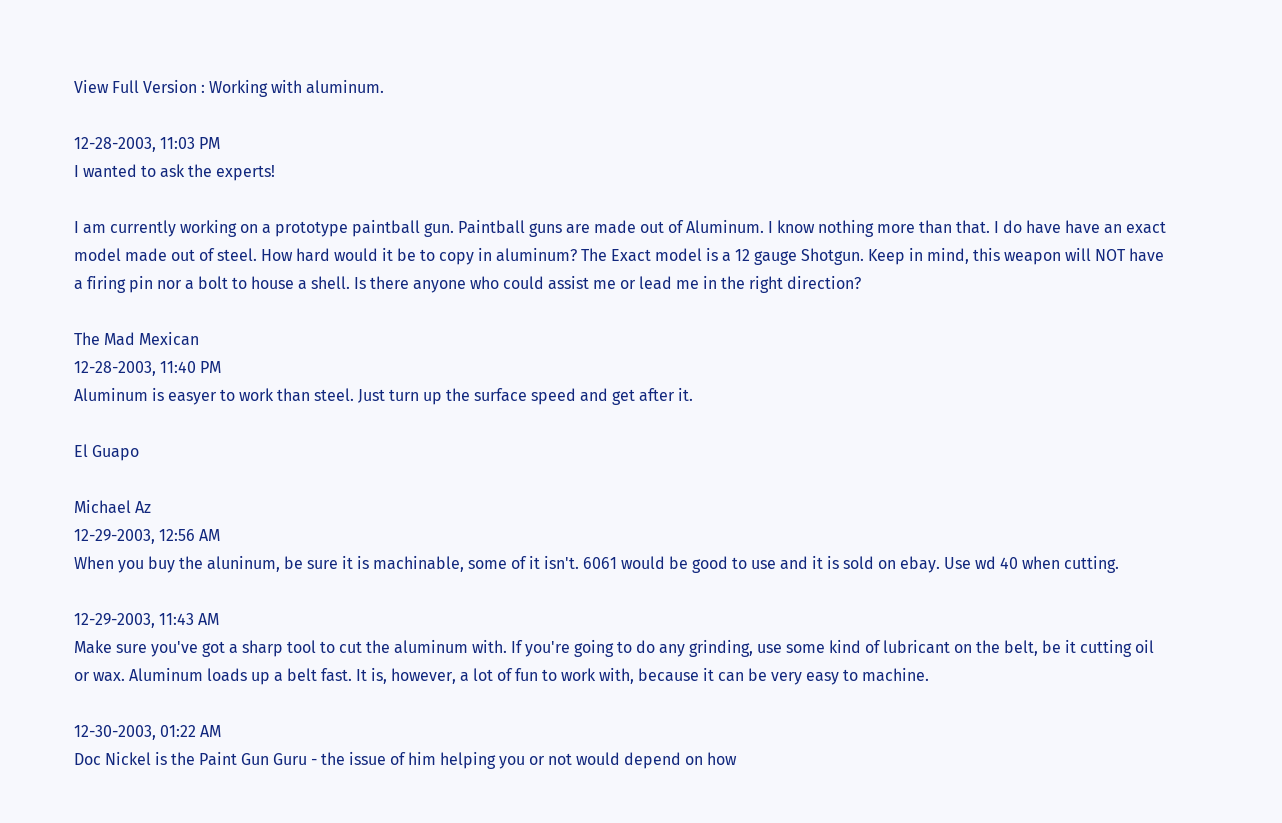View Full Version : Working with aluminum.

12-28-2003, 11:03 PM
I wanted to ask the experts!

I am currently working on a prototype paintball gun. Paintball guns are made out of Aluminum. I know nothing more than that. I do have have an exact model made out of steel. How hard would it be to copy in aluminum? The Exact model is a 12 gauge Shotgun. Keep in mind, this weapon will NOT have a firing pin nor a bolt to house a shell. Is there anyone who could assist me or lead me in the right direction?

The Mad Mexican
12-28-2003, 11:40 PM
Aluminum is easyer to work than steel. Just turn up the surface speed and get after it.

El Guapo

Michael Az
12-29-2003, 12:56 AM
When you buy the aluninum, be sure it is machinable, some of it isn't. 6061 would be good to use and it is sold on ebay. Use wd 40 when cutting.

12-29-2003, 11:43 AM
Make sure you've got a sharp tool to cut the aluminum with. If you're going to do any grinding, use some kind of lubricant on the belt, be it cutting oil or wax. Aluminum loads up a belt fast. It is, however, a lot of fun to work with, because it can be very easy to machine.

12-30-2003, 01:22 AM
Doc Nickel is the Paint Gun Guru - the issue of him helping you or not would depend on how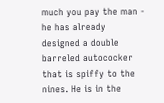much you pay the man - he has already designed a double barreled autococker that is spiffy to the nines. He is in the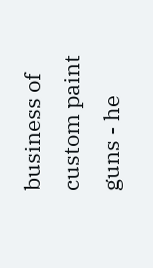business of custom paint guns - he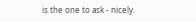is the one to ask - nicely.